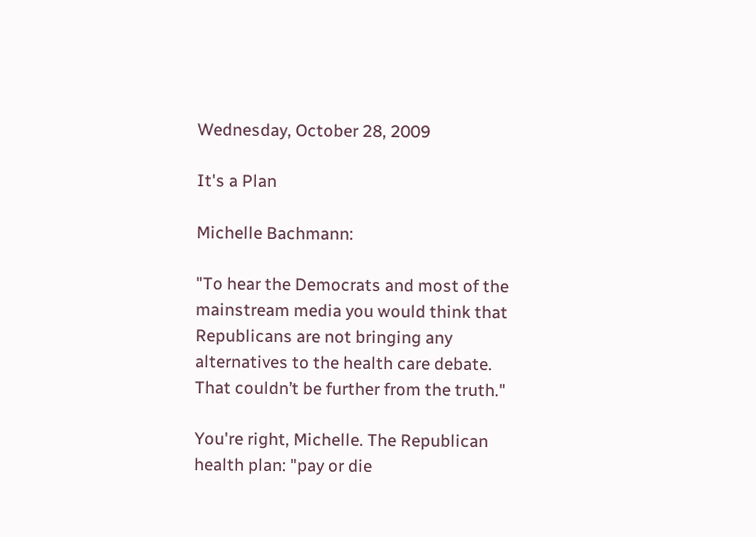Wednesday, October 28, 2009

It's a Plan

Michelle Bachmann:

"To hear the Democrats and most of the mainstream media you would think that Republicans are not bringing any alternatives to the health care debate. That couldn’t be further from the truth."

You're right, Michelle. The Republican health plan: "pay or die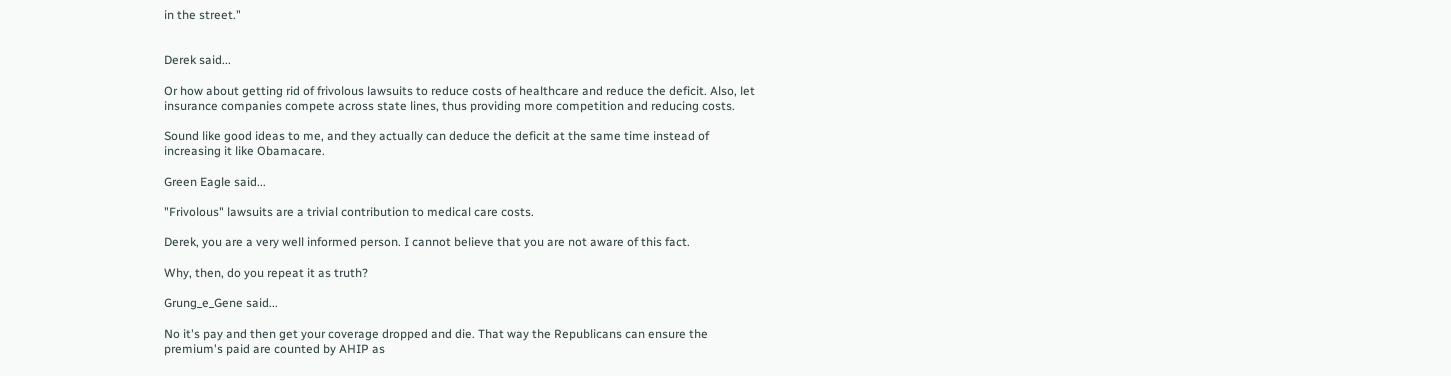in the street."


Derek said...

Or how about getting rid of frivolous lawsuits to reduce costs of healthcare and reduce the deficit. Also, let insurance companies compete across state lines, thus providing more competition and reducing costs.

Sound like good ideas to me, and they actually can deduce the deficit at the same time instead of increasing it like Obamacare.

Green Eagle said...

"Frivolous" lawsuits are a trivial contribution to medical care costs.

Derek, you are a very well informed person. I cannot believe that you are not aware of this fact.

Why, then, do you repeat it as truth?

Grung_e_Gene said...

No it's pay and then get your coverage dropped and die. That way the Republicans can ensure the premium's paid are counted by AHIP as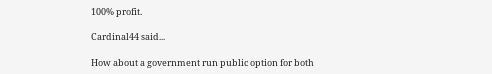100% profit.

Cardinal44 said...

How about a government run public option for both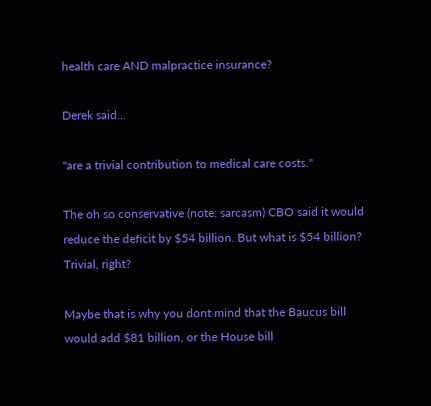health care AND malpractice insurance?

Derek said...

"are a trivial contribution to medical care costs."

The oh so conservative (note: sarcasm) CBO said it would reduce the deficit by $54 billion. But what is $54 billion? Trivial, right?

Maybe that is why you dont mind that the Baucus bill would add $81 billion, or the House bill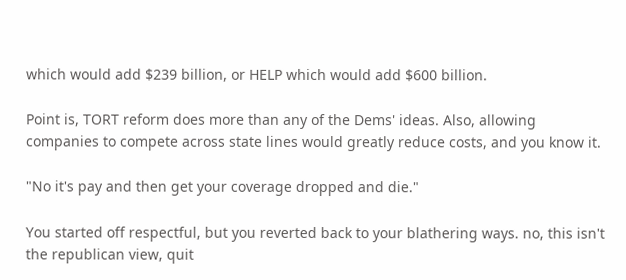which would add $239 billion, or HELP which would add $600 billion.

Point is, TORT reform does more than any of the Dems' ideas. Also, allowing companies to compete across state lines would greatly reduce costs, and you know it.

"No it's pay and then get your coverage dropped and die."

You started off respectful, but you reverted back to your blathering ways. no, this isn't the republican view, quit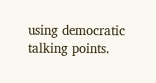using democratic talking points.